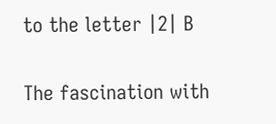to the letter |2| B

The fascination with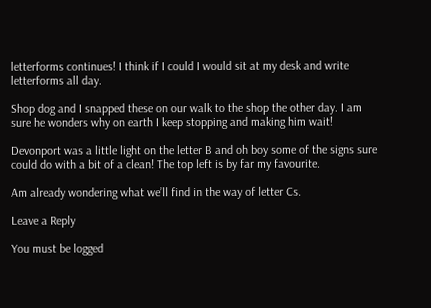letterforms continues! I think if I could I would sit at my desk and write letterforms all day.

Shop dog and I snapped these on our walk to the shop the other day. I am sure he wonders why on earth I keep stopping and making him wait!

Devonport was a little light on the letter B and oh boy some of the signs sure could do with a bit of a clean! The top left is by far my favourite.

Am already wondering what we’ll find in the way of letter Cs.

Leave a Reply

You must be logged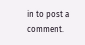in to post a comment.